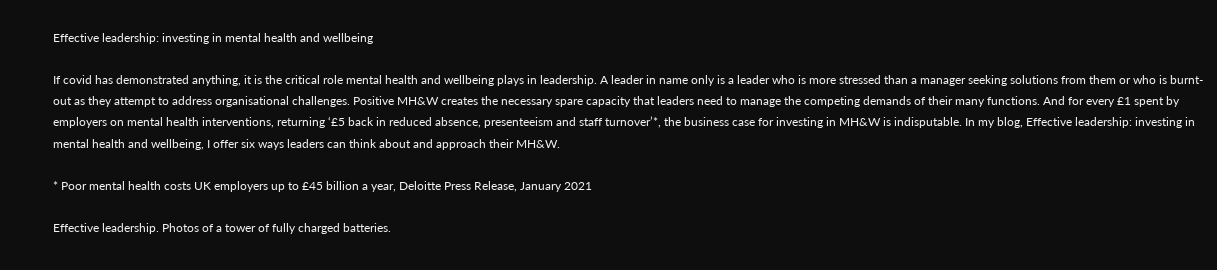Effective leadership: investing in mental health and wellbeing

If covid has demonstrated anything, it is the critical role mental health and wellbeing plays in leadership. A leader in name only is a leader who is more stressed than a manager seeking solutions from them or who is burnt-out as they attempt to address organisational challenges. Positive MH&W creates the necessary spare capacity that leaders need to manage the competing demands of their many functions. And for every £1 spent by employers on mental health interventions, returning ‘£5 back in reduced absence, presenteeism and staff turnover’*, the business case for investing in MH&W is indisputable. In my blog, Effective leadership: investing in mental health and wellbeing, I offer six ways leaders can think about and approach their MH&W.

* Poor mental health costs UK employers up to £45 billion a year, Deloitte Press Release, January 2021

Effective leadership. Photos of a tower of fully charged batteries.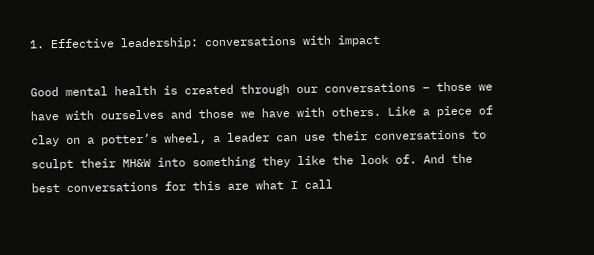1. Effective leadership: conversations with impact

Good mental health is created through our conversations – those we have with ourselves and those we have with others. Like a piece of clay on a potter’s wheel, a leader can use their conversations to sculpt their MH&W into something they like the look of. And the best conversations for this are what I call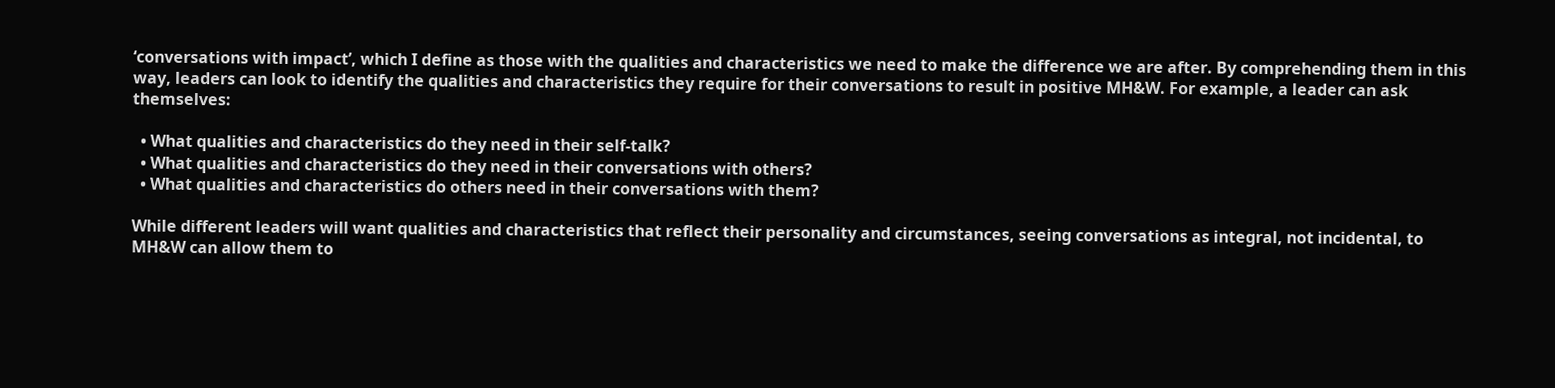‘conversations with impact’, which I define as those with the qualities and characteristics we need to make the difference we are after. By comprehending them in this way, leaders can look to identify the qualities and characteristics they require for their conversations to result in positive MH&W. For example, a leader can ask themselves:

  • What qualities and characteristics do they need in their self-talk?
  • What qualities and characteristics do they need in their conversations with others?
  • What qualities and characteristics do others need in their conversations with them?

While different leaders will want qualities and characteristics that reflect their personality and circumstances, seeing conversations as integral, not incidental, to MH&W can allow them to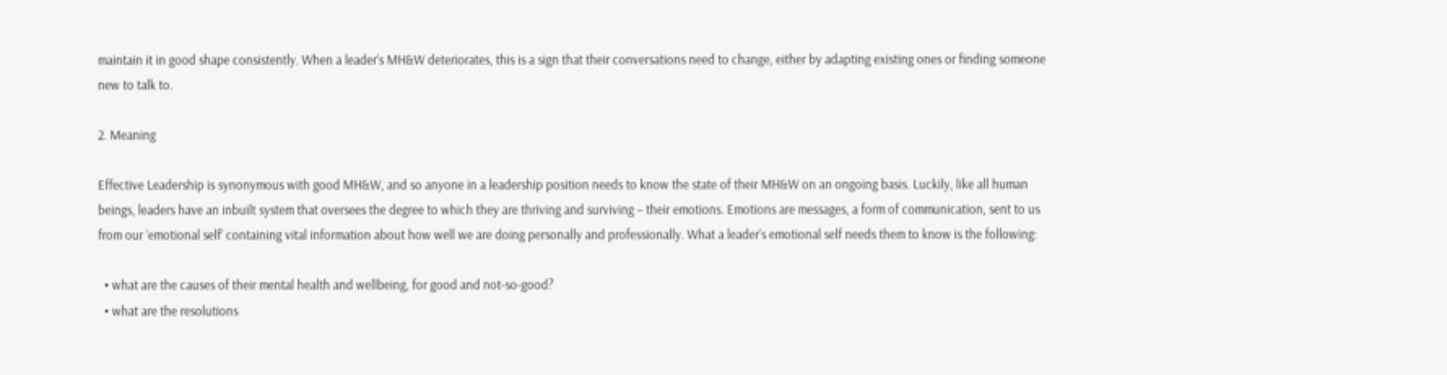maintain it in good shape consistently. When a leader’s MH&W deteriorates, this is a sign that their conversations need to change, either by adapting existing ones or finding someone new to talk to.

2. Meaning

Effective Leadership is synonymous with good MH&W, and so anyone in a leadership position needs to know the state of their MH&W on an ongoing basis. Luckily, like all human beings, leaders have an inbuilt system that oversees the degree to which they are thriving and surviving – their emotions. Emotions are messages, a form of communication, sent to us from our ’emotional self’ containing vital information about how well we are doing personally and professionally. What a leader’s emotional self needs them to know is the following:

  • what are the causes of their mental health and wellbeing, for good and not-so-good?
  • what are the resolutions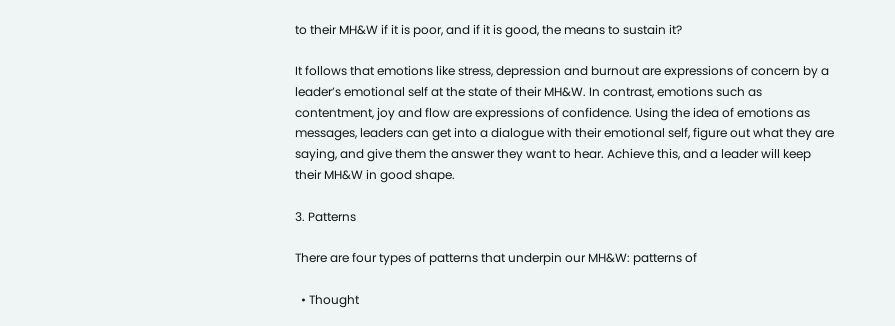to their MH&W if it is poor, and if it is good, the means to sustain it?

It follows that emotions like stress, depression and burnout are expressions of concern by a leader’s emotional self at the state of their MH&W. In contrast, emotions such as contentment, joy and flow are expressions of confidence. Using the idea of emotions as messages, leaders can get into a dialogue with their emotional self, figure out what they are saying, and give them the answer they want to hear. Achieve this, and a leader will keep their MH&W in good shape.

3. Patterns

There are four types of patterns that underpin our MH&W: patterns of

  • Thought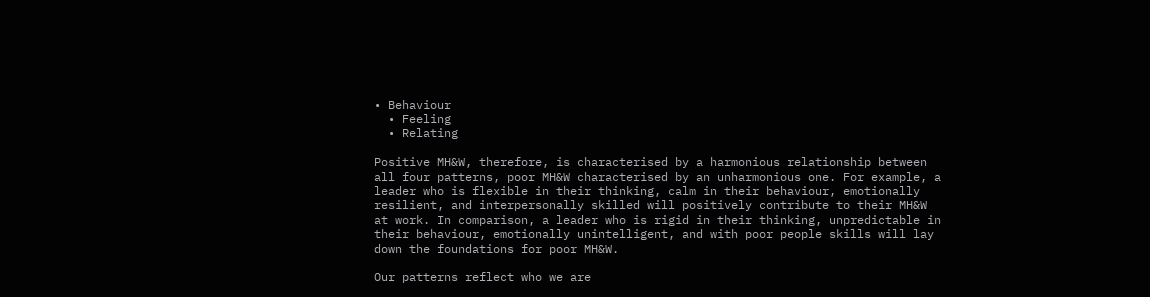• Behaviour
  • Feeling
  • Relating

Positive MH&W, therefore, is characterised by a harmonious relationship between all four patterns, poor MH&W characterised by an unharmonious one. For example, a leader who is flexible in their thinking, calm in their behaviour, emotionally resilient, and interpersonally skilled will positively contribute to their MH&W at work. In comparison, a leader who is rigid in their thinking, unpredictable in their behaviour, emotionally unintelligent, and with poor people skills will lay down the foundations for poor MH&W.

Our patterns reflect who we are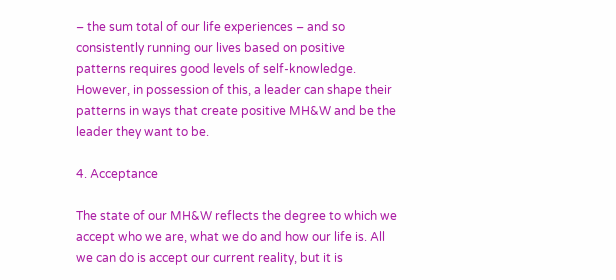– the sum total of our life experiences – and so consistently running our lives based on positive patterns requires good levels of self-knowledge. However, in possession of this, a leader can shape their patterns in ways that create positive MH&W and be the leader they want to be.

4. Acceptance

The state of our MH&W reflects the degree to which we accept who we are, what we do and how our life is. All we can do is accept our current reality, but it is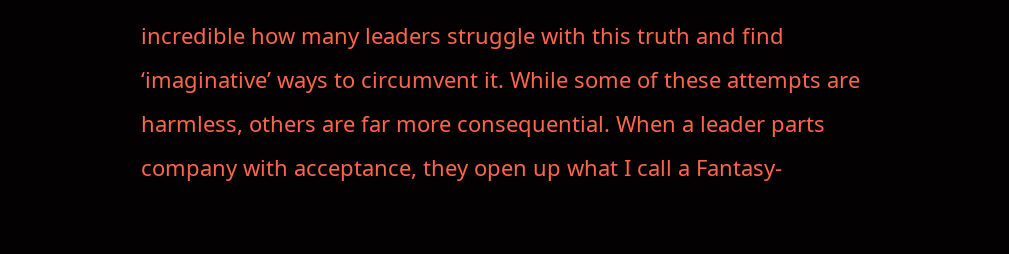incredible how many leaders struggle with this truth and find ‘imaginative’ ways to circumvent it. While some of these attempts are harmless, others are far more consequential. When a leader parts company with acceptance, they open up what I call a Fantasy-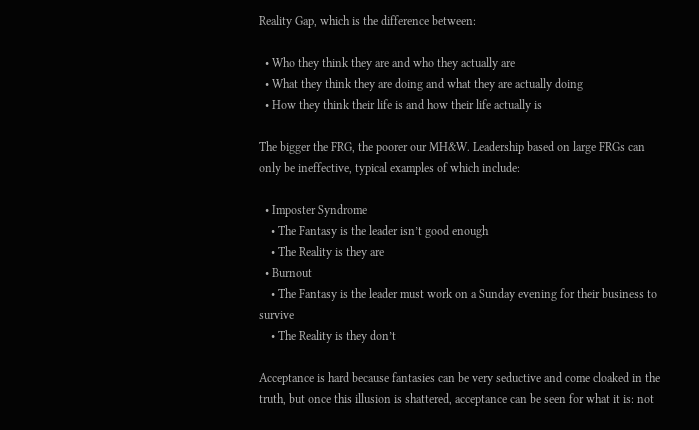Reality Gap, which is the difference between:

  • Who they think they are and who they actually are
  • What they think they are doing and what they are actually doing
  • How they think their life is and how their life actually is

The bigger the FRG, the poorer our MH&W. Leadership based on large FRGs can only be ineffective, typical examples of which include:

  • Imposter Syndrome
    • The Fantasy is the leader isn’t good enough
    • The Reality is they are
  • Burnout
    • The Fantasy is the leader must work on a Sunday evening for their business to survive
    • The Reality is they don’t

Acceptance is hard because fantasies can be very seductive and come cloaked in the truth, but once this illusion is shattered, acceptance can be seen for what it is: not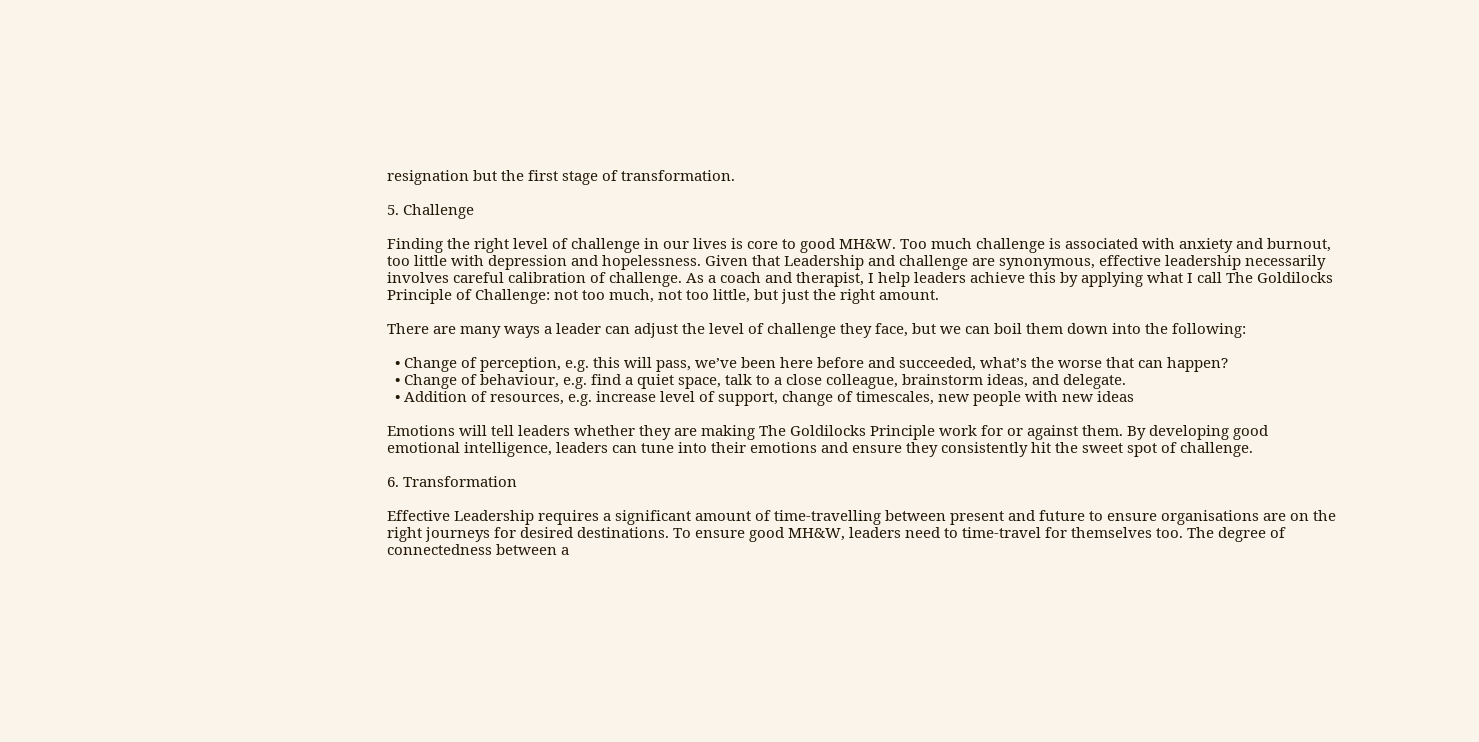resignation but the first stage of transformation.

5. Challenge

Finding the right level of challenge in our lives is core to good MH&W. Too much challenge is associated with anxiety and burnout, too little with depression and hopelessness. Given that Leadership and challenge are synonymous, effective leadership necessarily involves careful calibration of challenge. As a coach and therapist, I help leaders achieve this by applying what I call The Goldilocks Principle of Challenge: not too much, not too little, but just the right amount.

There are many ways a leader can adjust the level of challenge they face, but we can boil them down into the following:

  • Change of perception, e.g. this will pass, we’ve been here before and succeeded, what’s the worse that can happen?
  • Change of behaviour, e.g. find a quiet space, talk to a close colleague, brainstorm ideas, and delegate.
  • Addition of resources, e.g. increase level of support, change of timescales, new people with new ideas

Emotions will tell leaders whether they are making The Goldilocks Principle work for or against them. By developing good emotional intelligence, leaders can tune into their emotions and ensure they consistently hit the sweet spot of challenge.

6. Transformation

Effective Leadership requires a significant amount of time-travelling between present and future to ensure organisations are on the right journeys for desired destinations. To ensure good MH&W, leaders need to time-travel for themselves too. The degree of connectedness between a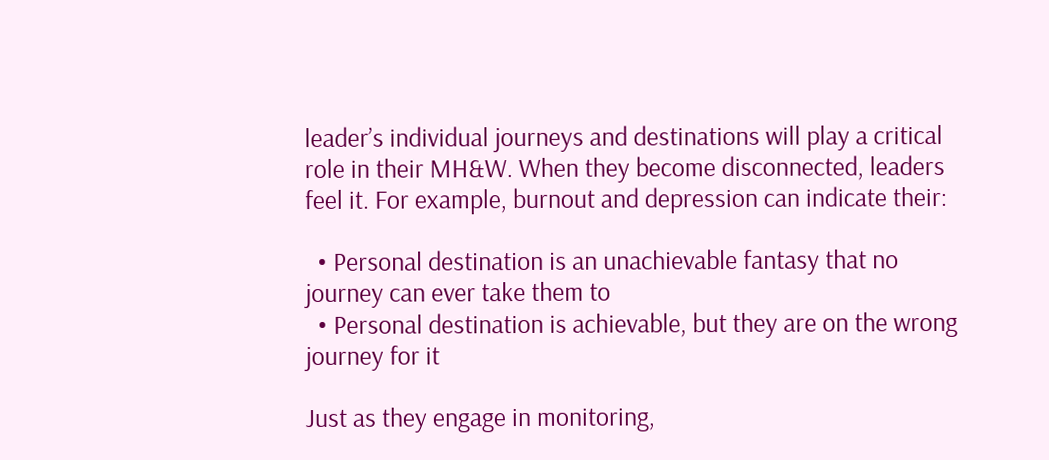leader’s individual journeys and destinations will play a critical role in their MH&W. When they become disconnected, leaders feel it. For example, burnout and depression can indicate their:

  • Personal destination is an unachievable fantasy that no journey can ever take them to
  • Personal destination is achievable, but they are on the wrong journey for it

Just as they engage in monitoring,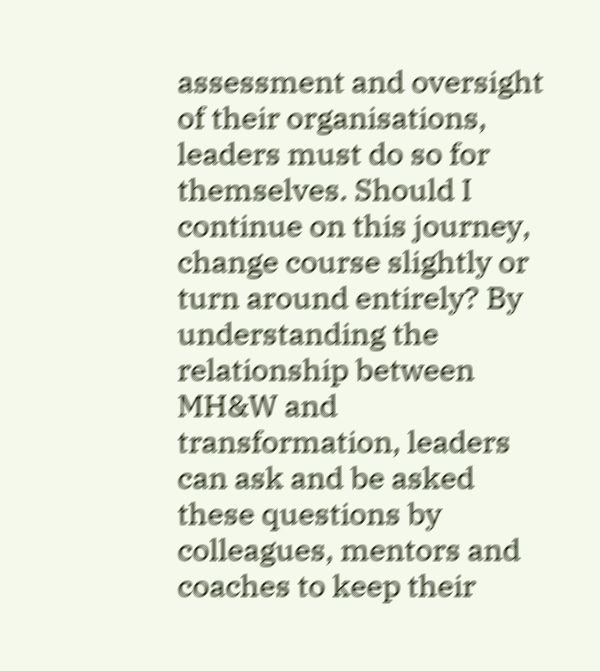assessment and oversight of their organisations, leaders must do so for themselves. Should I continue on this journey, change course slightly or turn around entirely? By understanding the relationship between MH&W and transformation, leaders can ask and be asked these questions by colleagues, mentors and coaches to keep their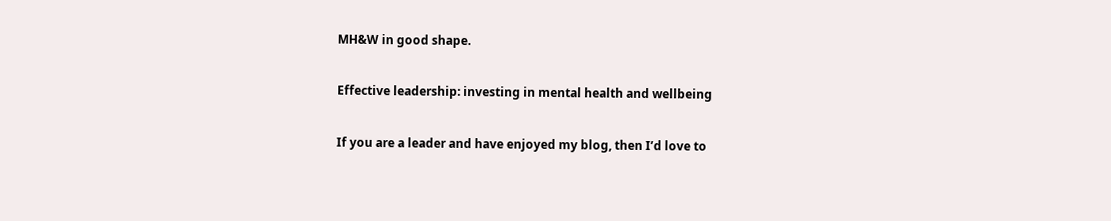MH&W in good shape.

Effective leadership: investing in mental health and wellbeing

If you are a leader and have enjoyed my blog, then I’d love to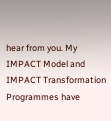hear from you. My IMPACT Model and IMPACT Transformation Programmes have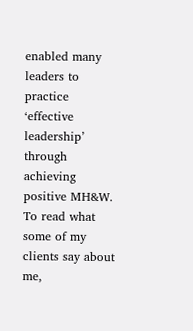enabled many leaders to practice ‘effective leadership’ through achieving positive MH&W. To read what some of my clients say about me,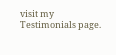visit my Testimonials page.